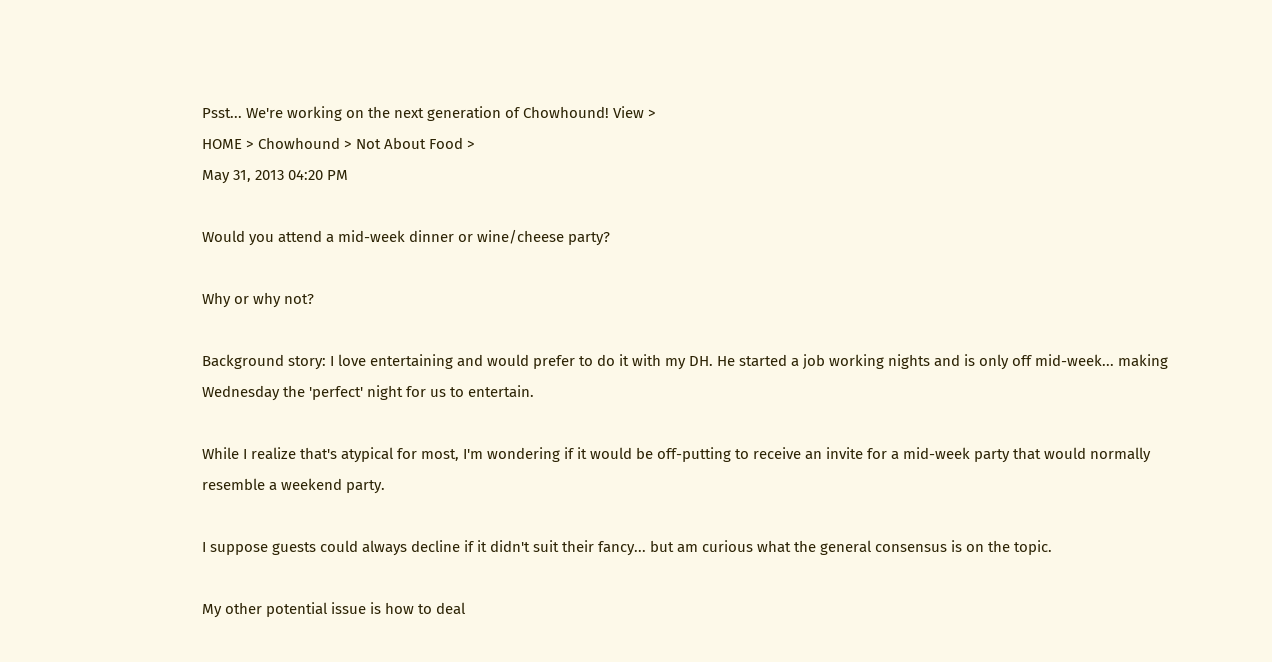Psst... We're working on the next generation of Chowhound! View >
HOME > Chowhound > Not About Food >
May 31, 2013 04:20 PM

Would you attend a mid-week dinner or wine/cheese party?

Why or why not?

Background story: I love entertaining and would prefer to do it with my DH. He started a job working nights and is only off mid-week... making Wednesday the 'perfect' night for us to entertain.

While I realize that's atypical for most, I'm wondering if it would be off-putting to receive an invite for a mid-week party that would normally resemble a weekend party.

I suppose guests could always decline if it didn't suit their fancy... but am curious what the general consensus is on the topic.

My other potential issue is how to deal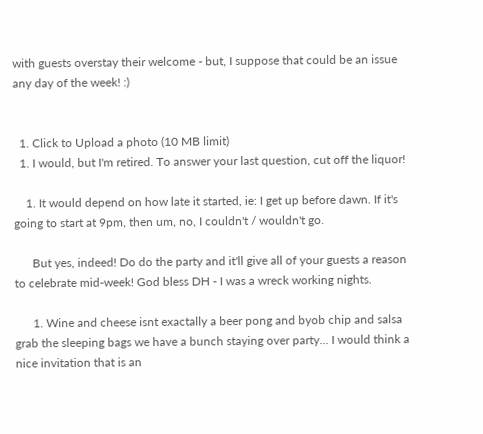with guests overstay their welcome - but, I suppose that could be an issue any day of the week! :)


  1. Click to Upload a photo (10 MB limit)
  1. I would, but I'm retired. To answer your last question, cut off the liquor!

    1. It would depend on how late it started, ie: I get up before dawn. If it's going to start at 9pm, then um, no, I couldn't / wouldn't go.

      But yes, indeed! Do do the party and it'll give all of your guests a reason to celebrate mid-week! God bless DH - I was a wreck working nights.

      1. Wine and cheese isnt exactally a beer pong and byob chip and salsa grab the sleeping bags we have a bunch staying over party... I would think a nice invitation that is an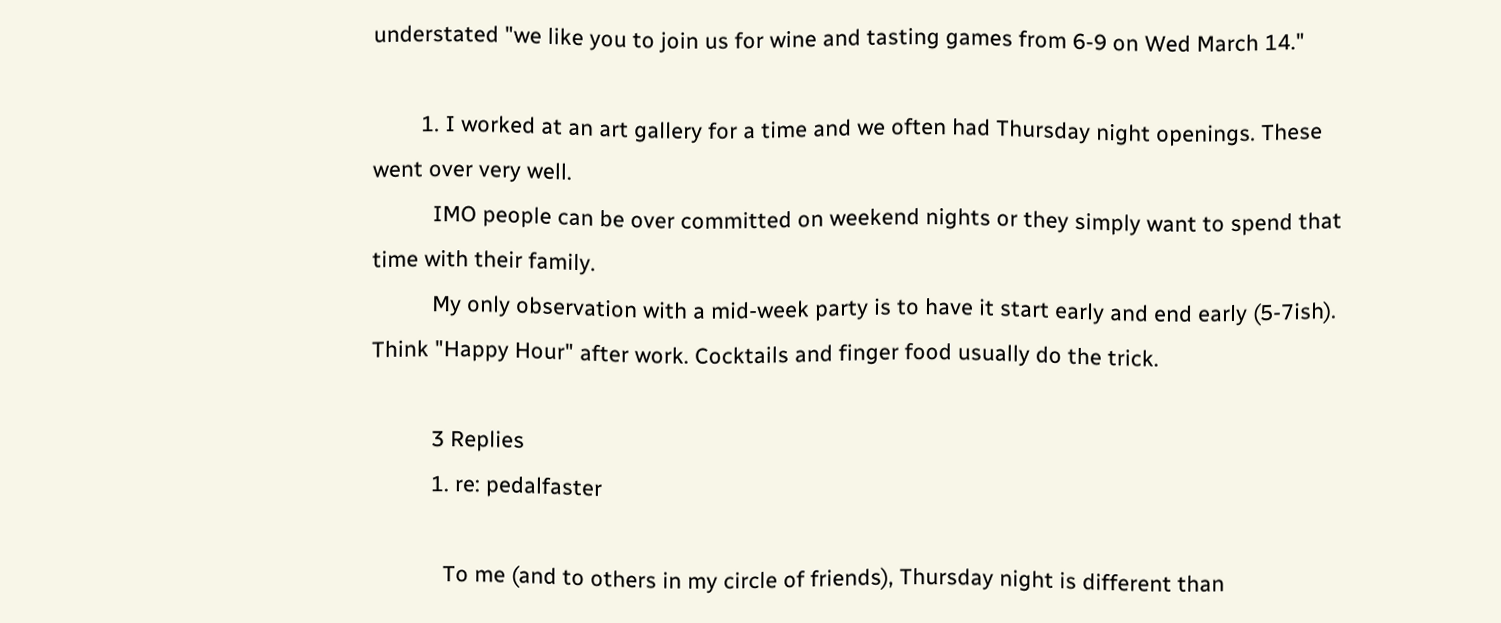understated "we like you to join us for wine and tasting games from 6-9 on Wed March 14."

        1. I worked at an art gallery for a time and we often had Thursday night openings. These went over very well.
          IMO people can be over committed on weekend nights or they simply want to spend that time with their family.
          My only observation with a mid-week party is to have it start early and end early (5-7ish). Think "Happy Hour" after work. Cocktails and finger food usually do the trick.

          3 Replies
          1. re: pedalfaster

            To me (and to others in my circle of friends), Thursday night is different than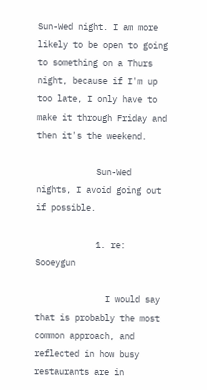Sun-Wed night. I am more likely to be open to going to something on a Thurs night, because if I'm up too late, I only have to make it through Friday and then it's the weekend.

            Sun-Wed nights, I avoid going out if possible.

            1. re: Sooeygun

              I would say that is probably the most common approach, and reflected in how busy restaurants are in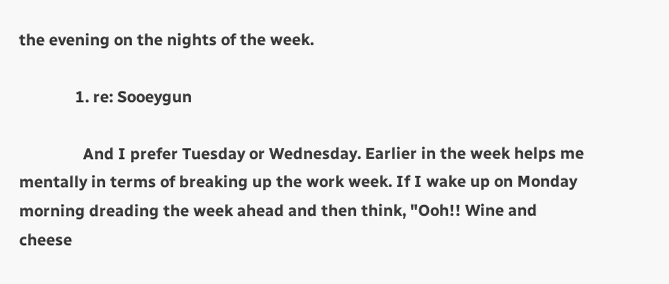the evening on the nights of the week.

              1. re: Sooeygun

                And I prefer Tuesday or Wednesday. Earlier in the week helps me mentally in terms of breaking up the work week. If I wake up on Monday morning dreading the week ahead and then think, "Ooh!! Wine and cheese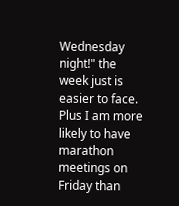Wednesday night!" the week just is easier to face. Plus I am more likely to have marathon meetings on Friday than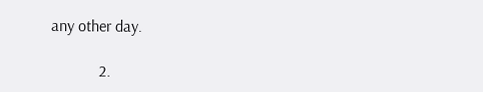any other day.

            2.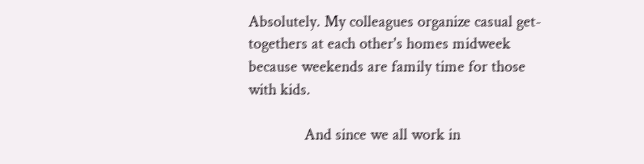Absolutely. My colleagues organize casual get-togethers at each other's homes midweek because weekends are family time for those with kids.

              And since we all work in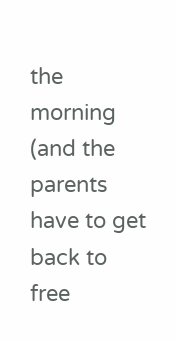the morning (and the parents have to get back to free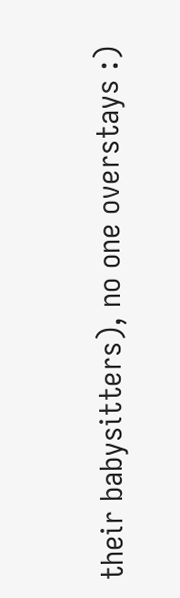their babysitters), no one overstays :)